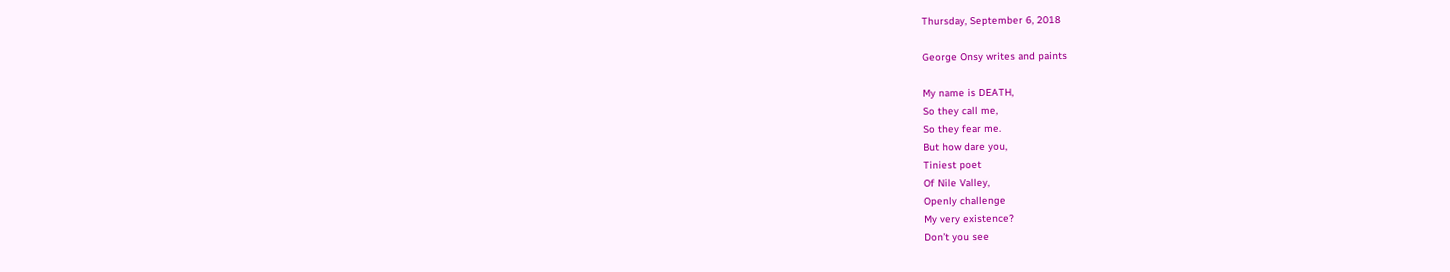Thursday, September 6, 2018

George Onsy writes and paints

My name is DEATH,
So they call me,
So they fear me.
But how dare you,
Tiniest poet
Of Nile Valley,
Openly challenge
My very existence?
Don’t you see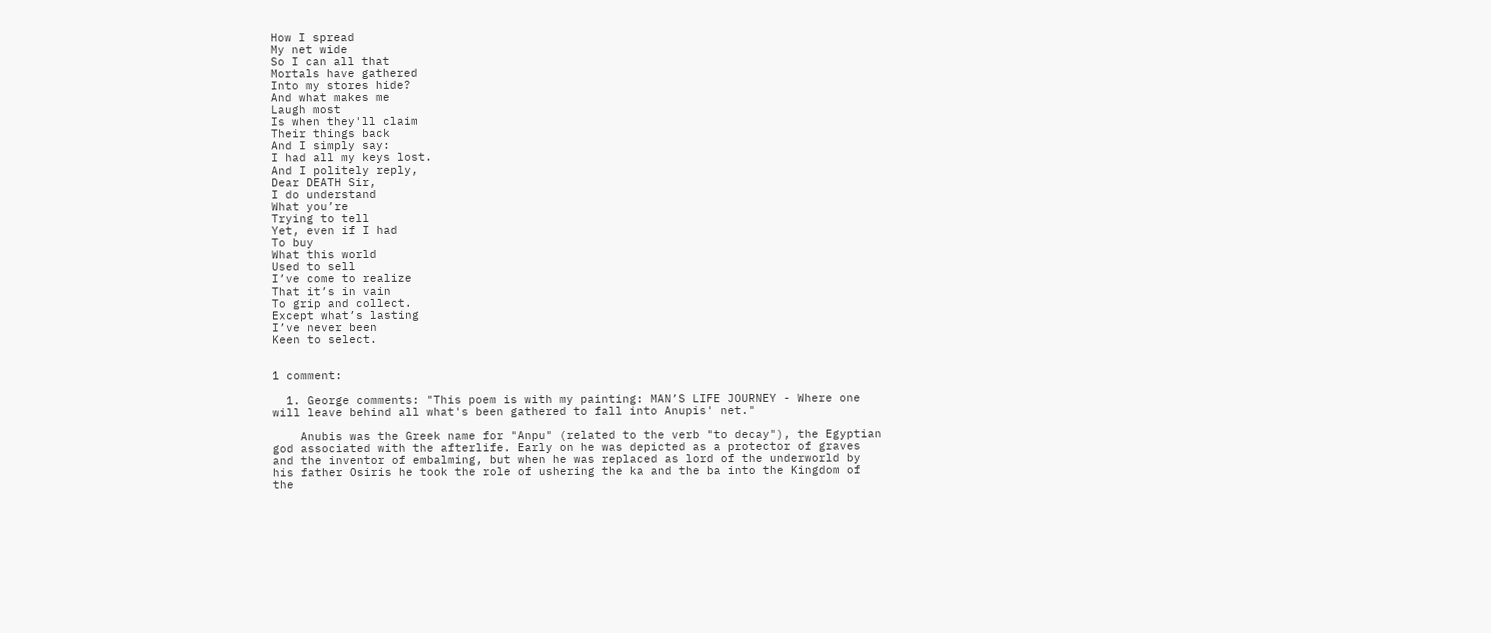How I spread
My net wide
So I can all that
Mortals have gathered
Into my stores hide?
And what makes me
Laugh most
Is when they'll claim
Their things back
And I simply say:
I had all my keys lost.
And I politely reply,
Dear DEATH Sir,
I do understand
What you’re
Trying to tell
Yet, even if I had
To buy
What this world
Used to sell
I’ve come to realize
That it’s in vain
To grip and collect.
Except what’s lasting
I’ve never been
Keen to select.


1 comment:

  1. George comments: "This poem is with my painting: MAN’S LIFE JOURNEY - Where one will leave behind all what's been gathered to fall into Anupis' net."

    Anubis was the Greek name for "Anpu" (related to the verb "to decay"), the Egyptian god associated with the afterlife. Early on he was depicted as a protector of graves and the inventor of embalming, but when he was replaced as lord of the underworld by his father Osiris he took the role of ushering the ka and the ba into the Kingdom of the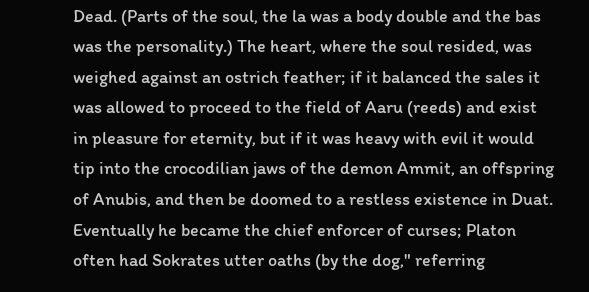Dead. (Parts of the soul, the la was a body double and the bas was the personality.) The heart, where the soul resided, was weighed against an ostrich feather; if it balanced the sales it was allowed to proceed to the field of Aaru (reeds) and exist in pleasure for eternity, but if it was heavy with evil it would tip into the crocodilian jaws of the demon Ammit, an offspring of Anubis, and then be doomed to a restless existence in Duat. Eventually he became the chief enforcer of curses; Platon often had Sokrates utter oaths (by the dog," referring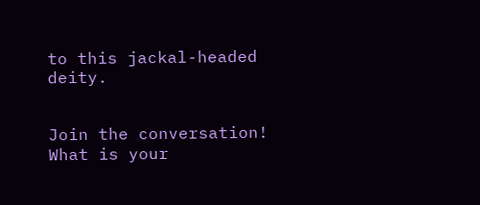to this jackal-headed deity.


Join the conversation! What is your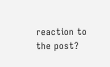reaction to the post?